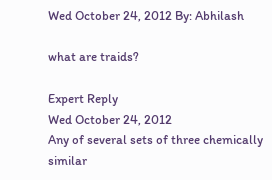Wed October 24, 2012 By: Abhilash

what are traids?

Expert Reply
Wed October 24, 2012
Any of several sets of three chemically similar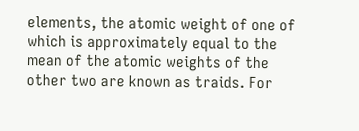elements, the atomic weight of one of which is approximately equal to the mean of the atomic weights of the other two are known as traids. For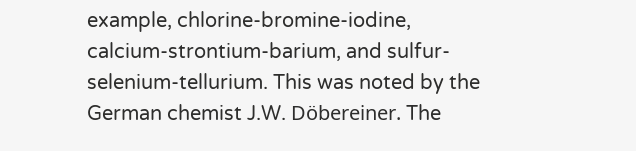example, chlorine-bromine-iodine, calcium-strontium-barium, and sulfur-selenium-tellurium. This was noted by the German chemist J.W. Döbereiner. The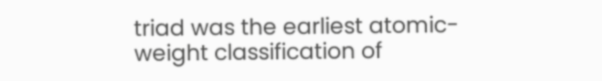triad was the earliest atomic-weight classification of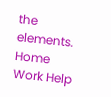the elements.
Home Work Help